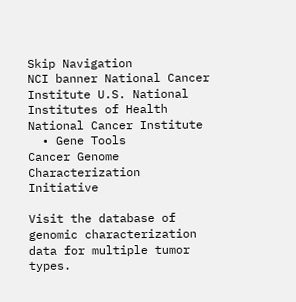Skip Navigation
NCI banner National Cancer Institute U.S. National Institutes of Health National Cancer Institute
  • Gene Tools
Cancer Genome Characterization Initiative

Visit the database of genomic characterization data for multiple tumor types.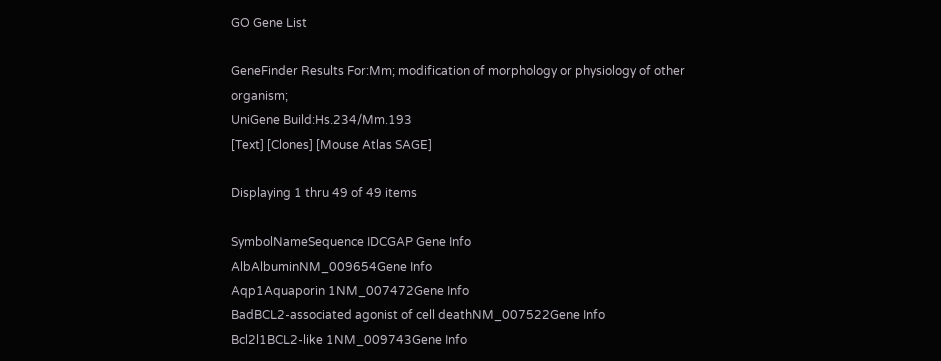GO Gene List

GeneFinder Results For:Mm; modification of morphology or physiology of other organism;
UniGene Build:Hs.234/Mm.193
[Text] [Clones] [Mouse Atlas SAGE]

Displaying 1 thru 49 of 49 items

SymbolNameSequence IDCGAP Gene Info
AlbAlbuminNM_009654Gene Info
Aqp1Aquaporin 1NM_007472Gene Info
BadBCL2-associated agonist of cell deathNM_007522Gene Info
Bcl2l1BCL2-like 1NM_009743Gene Info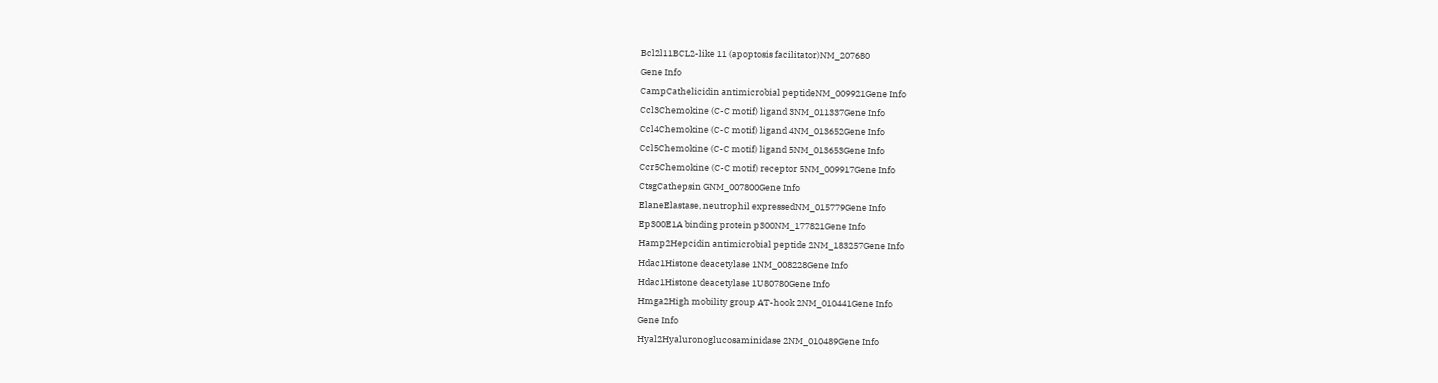Bcl2l11BCL2-like 11 (apoptosis facilitator)NM_207680
Gene Info
CampCathelicidin antimicrobial peptideNM_009921Gene Info
Ccl3Chemokine (C-C motif) ligand 3NM_011337Gene Info
Ccl4Chemokine (C-C motif) ligand 4NM_013652Gene Info
Ccl5Chemokine (C-C motif) ligand 5NM_013653Gene Info
Ccr5Chemokine (C-C motif) receptor 5NM_009917Gene Info
CtsgCathepsin GNM_007800Gene Info
ElaneElastase, neutrophil expressedNM_015779Gene Info
Ep300E1A binding protein p300NM_177821Gene Info
Hamp2Hepcidin antimicrobial peptide 2NM_183257Gene Info
Hdac1Histone deacetylase 1NM_008228Gene Info
Hdac1Histone deacetylase 1U80780Gene Info
Hmga2High mobility group AT-hook 2NM_010441Gene Info
Gene Info
Hyal2Hyaluronoglucosaminidase 2NM_010489Gene Info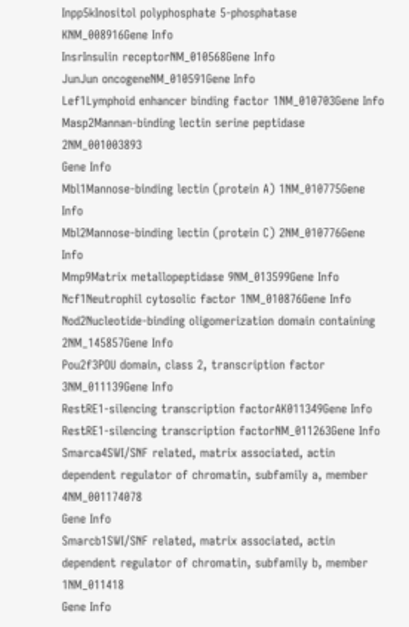Inpp5kInositol polyphosphate 5-phosphatase KNM_008916Gene Info
InsrInsulin receptorNM_010568Gene Info
JunJun oncogeneNM_010591Gene Info
Lef1Lymphoid enhancer binding factor 1NM_010703Gene Info
Masp2Mannan-binding lectin serine peptidase 2NM_001003893
Gene Info
Mbl1Mannose-binding lectin (protein A) 1NM_010775Gene Info
Mbl2Mannose-binding lectin (protein C) 2NM_010776Gene Info
Mmp9Matrix metallopeptidase 9NM_013599Gene Info
Ncf1Neutrophil cytosolic factor 1NM_010876Gene Info
Nod2Nucleotide-binding oligomerization domain containing 2NM_145857Gene Info
Pou2f3POU domain, class 2, transcription factor 3NM_011139Gene Info
RestRE1-silencing transcription factorAK011349Gene Info
RestRE1-silencing transcription factorNM_011263Gene Info
Smarca4SWI/SNF related, matrix associated, actin dependent regulator of chromatin, subfamily a, member 4NM_001174078
Gene Info
Smarcb1SWI/SNF related, matrix associated, actin dependent regulator of chromatin, subfamily b, member 1NM_011418
Gene Info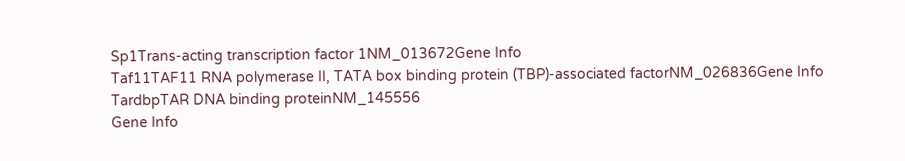Sp1Trans-acting transcription factor 1NM_013672Gene Info
Taf11TAF11 RNA polymerase II, TATA box binding protein (TBP)-associated factorNM_026836Gene Info
TardbpTAR DNA binding proteinNM_145556
Gene Info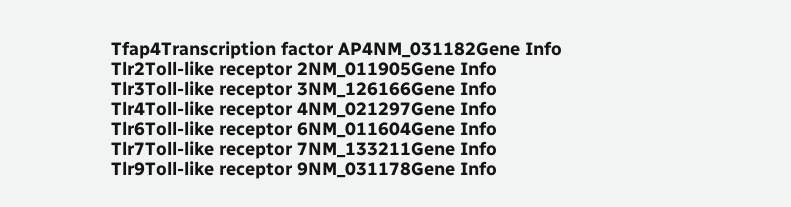Tfap4Transcription factor AP4NM_031182Gene Info
Tlr2Toll-like receptor 2NM_011905Gene Info
Tlr3Toll-like receptor 3NM_126166Gene Info
Tlr4Toll-like receptor 4NM_021297Gene Info
Tlr6Toll-like receptor 6NM_011604Gene Info
Tlr7Toll-like receptor 7NM_133211Gene Info
Tlr9Toll-like receptor 9NM_031178Gene Info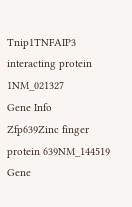Tnip1TNFAIP3 interacting protein 1NM_021327
Gene Info
Zfp639Zinc finger protein 639NM_144519
Gene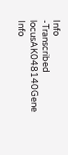Info
-Transcribed locusAK048140Gene Info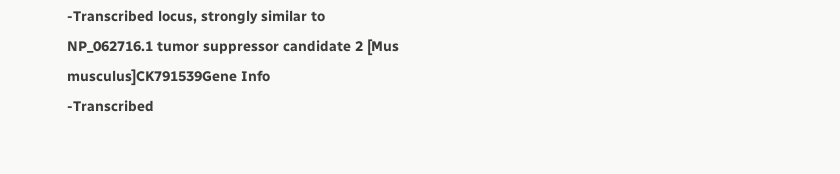-Transcribed locus, strongly similar to NP_062716.1 tumor suppressor candidate 2 [Mus musculus]CK791539Gene Info
-Transcribed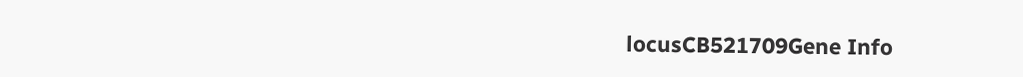locusCB521709Gene Info